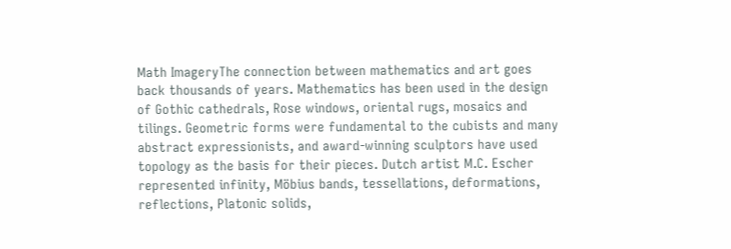Math ImageryThe connection between mathematics and art goes back thousands of years. Mathematics has been used in the design of Gothic cathedrals, Rose windows, oriental rugs, mosaics and tilings. Geometric forms were fundamental to the cubists and many abstract expressionists, and award-winning sculptors have used topology as the basis for their pieces. Dutch artist M.C. Escher represented infinity, Möbius bands, tessellations, deformations, reflections, Platonic solids,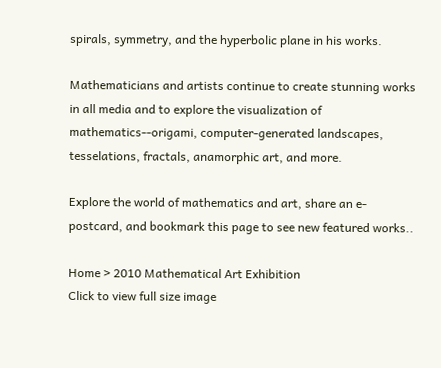spirals, symmetry, and the hyperbolic plane in his works.

Mathematicians and artists continue to create stunning works in all media and to explore the visualization of mathematics--origami, computer-generated landscapes, tesselations, fractals, anamorphic art, and more.

Explore the world of mathematics and art, share an e-postcard, and bookmark this page to see new featured works..

Home > 2010 Mathematical Art Exhibition
Click to view full size image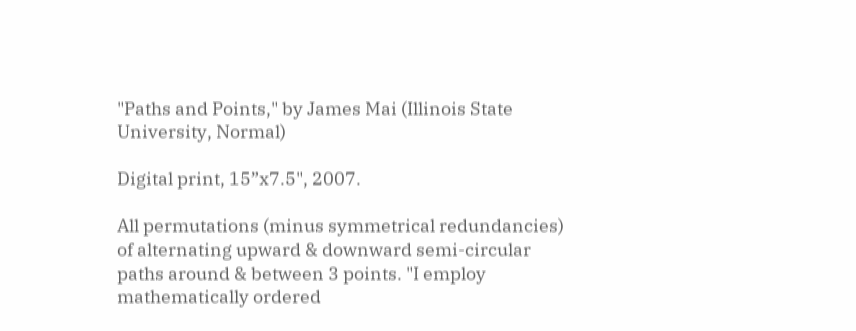"Paths and Points," by James Mai (Illinois State University, Normal)

Digital print, 15”x7.5", 2007.

All permutations (minus symmetrical redundancies) of alternating upward & downward semi-circular paths around & between 3 points. "I employ mathematically ordered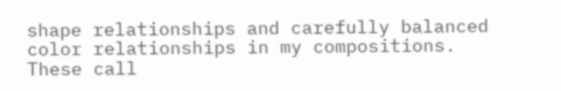shape relationships and carefully balanced color relationships in my compositions. These call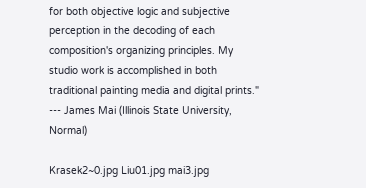for both objective logic and subjective perception in the decoding of each composition's organizing principles. My studio work is accomplished in both traditional painting media and digital prints." --- James Mai (Illinois State University, Normal)

Krasek2~0.jpg Liu01.jpg mai3.jpg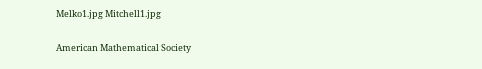Melko1.jpg Mitchell1.jpg

American Mathematical Society